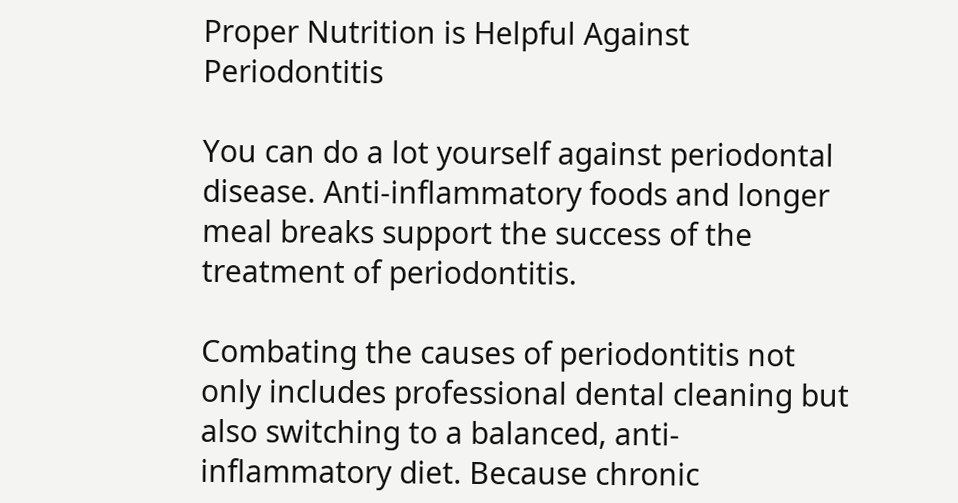Proper Nutrition is Helpful Against Periodontitis

You can do a lot yourself against periodontal disease. Anti-inflammatory foods and longer meal breaks support the success of the treatment of periodontitis.

Combating the causes of periodontitis not only includes professional dental cleaning but also switching to a balanced, anti-inflammatory diet. Because chronic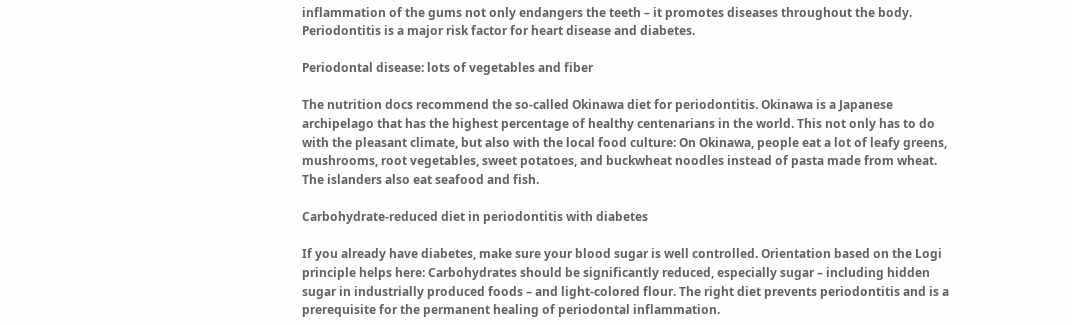inflammation of the gums not only endangers the teeth – it promotes diseases throughout the body. Periodontitis is a major risk factor for heart disease and diabetes.

Periodontal disease: lots of vegetables and fiber

The nutrition docs recommend the so-called Okinawa diet for periodontitis. Okinawa is a Japanese archipelago that has the highest percentage of healthy centenarians in the world. This not only has to do with the pleasant climate, but also with the local food culture: On Okinawa, people eat a lot of leafy greens, mushrooms, root vegetables, sweet potatoes, and buckwheat noodles instead of pasta made from wheat. The islanders also eat seafood and fish.

Carbohydrate-reduced diet in periodontitis with diabetes

If you already have diabetes, make sure your blood sugar is well controlled. Orientation based on the Logi principle helps here: Carbohydrates should be significantly reduced, especially sugar – including hidden sugar in industrially produced foods – and light-colored flour. The right diet prevents periodontitis and is a prerequisite for the permanent healing of periodontal inflammation.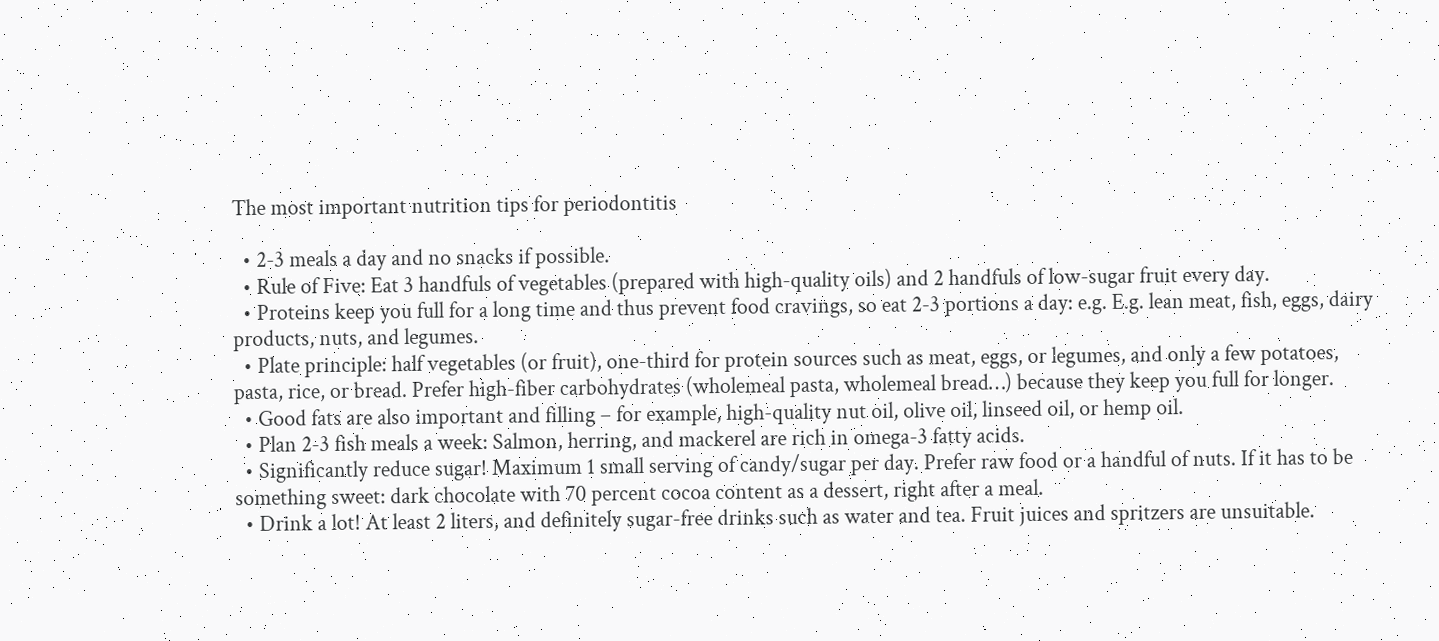The most important nutrition tips for periodontitis

  • 2-3 meals a day and no snacks if possible.
  • Rule of Five: Eat 3 handfuls of vegetables (prepared with high-quality oils) and 2 handfuls of low-sugar fruit every day.
  • Proteins keep you full for a long time and thus prevent food cravings, so eat 2-3 portions a day: e.g. E.g. lean meat, fish, eggs, dairy products, nuts, and legumes.
  • Plate principle: half vegetables (or fruit), one-third for protein sources such as meat, eggs, or legumes, and only a few potatoes, pasta, rice, or bread. Prefer high-fiber carbohydrates (wholemeal pasta, wholemeal bread…) because they keep you full for longer.
  • Good fats are also important and filling – for example, high-quality nut oil, olive oil, linseed oil, or hemp oil.
  • Plan 2-3 fish meals a week: Salmon, herring, and mackerel are rich in omega-3 fatty acids.
  • Significantly reduce sugar! Maximum 1 small serving of candy/sugar per day. Prefer raw food or a handful of nuts. If it has to be something sweet: dark chocolate with 70 percent cocoa content as a dessert, right after a meal.
  • Drink a lot! At least 2 liters, and definitely sugar-free drinks such as water and tea. Fruit juices and spritzers are unsuitable.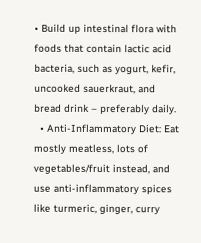• Build up intestinal flora with foods that contain lactic acid bacteria, such as yogurt, kefir, uncooked sauerkraut, and bread drink – preferably daily.
  • Anti-Inflammatory Diet: Eat mostly meatless, lots of vegetables/fruit instead, and use anti-inflammatory spices like turmeric, ginger, curry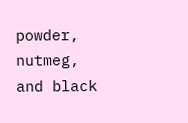powder, nutmeg, and black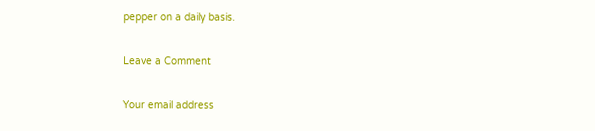pepper on a daily basis.

Leave a Comment

Your email address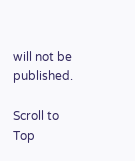will not be published.

Scroll to Top